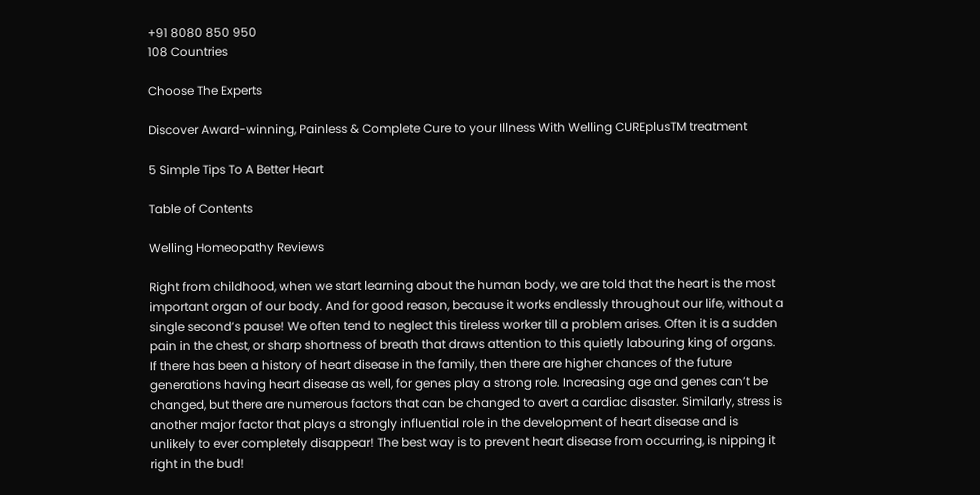+91 8080 850 950
108 Countries

Choose The Experts

Discover Award-winning, Painless & Complete Cure to your Illness With Welling CUREplusTM treatment

5 Simple Tips To A Better Heart

Table of Contents

Welling Homeopathy Reviews

Right from childhood, when we start learning about the human body, we are told that the heart is the most important organ of our body. And for good reason, because it works endlessly throughout our life, without a single second’s pause! We often tend to neglect this tireless worker till a problem arises. Often it is a sudden pain in the chest, or sharp shortness of breath that draws attention to this quietly labouring king of organs. If there has been a history of heart disease in the family, then there are higher chances of the future generations having heart disease as well, for genes play a strong role. Increasing age and genes can’t be changed, but there are numerous factors that can be changed to avert a cardiac disaster. Similarly, stress is another major factor that plays a strongly influential role in the development of heart disease and is unlikely to ever completely disappear! The best way is to prevent heart disease from occurring, is nipping it right in the bud!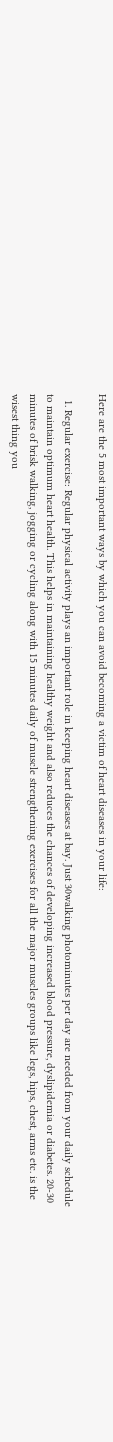Here are the 5 most important ways by which you can avoid becoming a victim of heart diseases in your life:

  1. Regular exercise: Regular physical activity plays an important role in keeping heart diseases at bay. Just 30walking photominutes per day are needed from your daily schedule to maintain optimum heart health. This helps in maintaining healthy weight and also reduces the chances of developing increased blood pressure, dyslipidemia or diabetes. 20-30 minutes of brisk walking, jogging or cycling along with 15 minutes daily of muscle strengthening exercises for all the major muscles groups like legs, hips, chest, arms etc. is the wisest thing you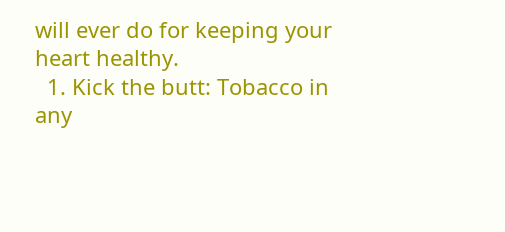will ever do for keeping your heart healthy.
  1. Kick the butt: Tobacco in any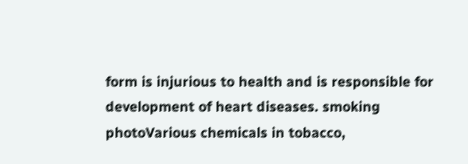form is injurious to health and is responsible for development of heart diseases. smoking photoVarious chemicals in tobacco,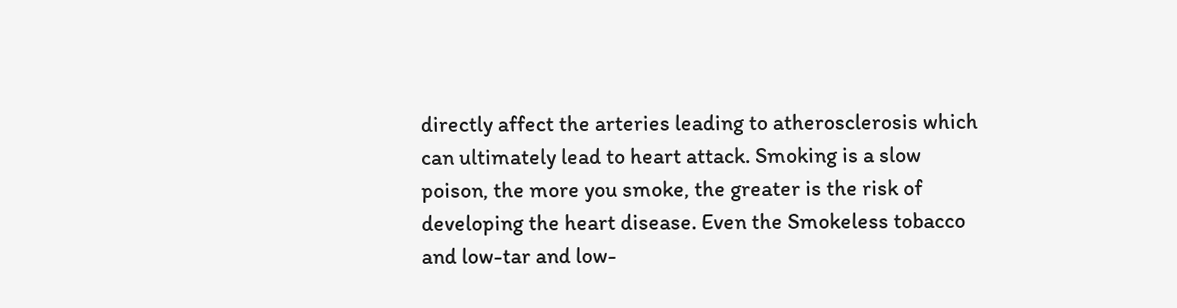directly affect the arteries leading to atherosclerosis which can ultimately lead to heart attack. Smoking is a slow poison, the more you smoke, the greater is the risk of developing the heart disease. Even the Smokeless tobacco and low-tar and low-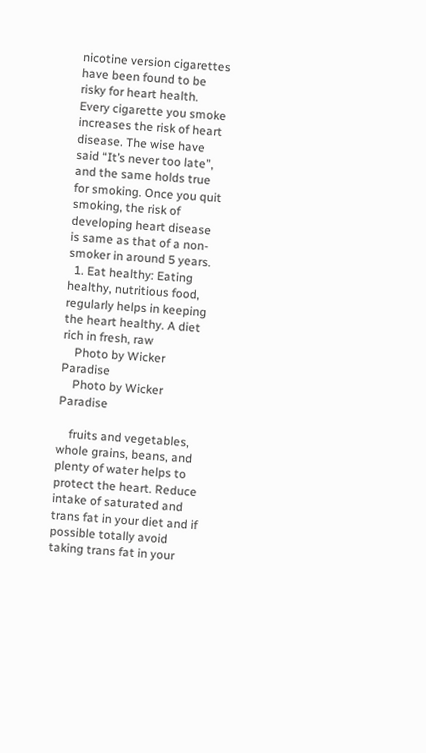nicotine version cigarettes have been found to be risky for heart health. Every cigarette you smoke increases the risk of heart disease. The wise have said “It’s never too late”, and the same holds true for smoking. Once you quit smoking, the risk of developing heart disease is same as that of a non-smoker in around 5 years.
  1. Eat healthy: Eating healthy, nutritious food, regularly helps in keeping the heart healthy. A diet rich in fresh, raw
    Photo by Wicker Paradise
    Photo by Wicker Paradise

    fruits and vegetables, whole grains, beans, and plenty of water helps to protect the heart. Reduce intake of saturated and trans fat in your diet and if possible totally avoid taking trans fat in your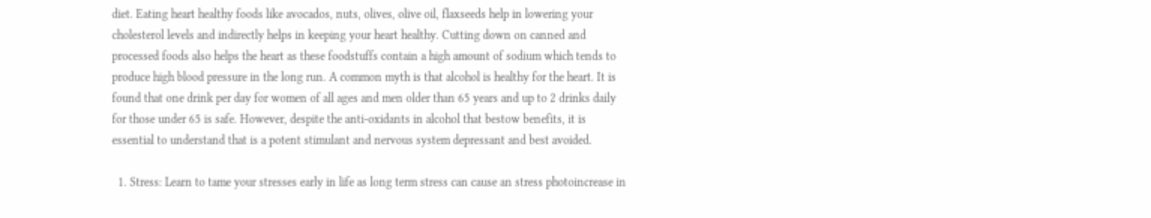diet. Eating heart healthy foods like avocados, nuts, olives, olive oil, flaxseeds help in lowering your cholesterol levels and indirectly helps in keeping your heart healthy. Cutting down on canned and processed foods also helps the heart as these foodstuffs contain a high amount of sodium which tends to produce high blood pressure in the long run. A common myth is that alcohol is healthy for the heart. It is found that one drink per day for women of all ages and men older than 65 years and up to 2 drinks daily for those under 65 is safe. However, despite the anti-oxidants in alcohol that bestow benefits, it is essential to understand that is a potent stimulant and nervous system depressant and best avoided.

  1. Stress: Learn to tame your stresses early in life as long term stress can cause an stress photoincrease in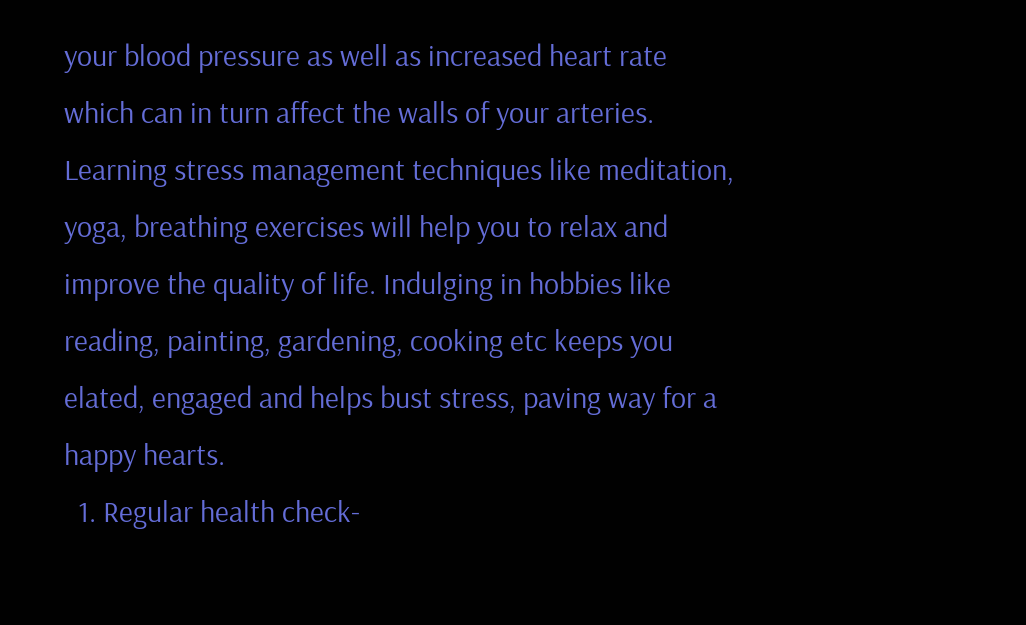your blood pressure as well as increased heart rate which can in turn affect the walls of your arteries. Learning stress management techniques like meditation, yoga, breathing exercises will help you to relax and improve the quality of life. Indulging in hobbies like reading, painting, gardening, cooking etc keeps you elated, engaged and helps bust stress, paving way for a happy hearts.
  1. Regular health check-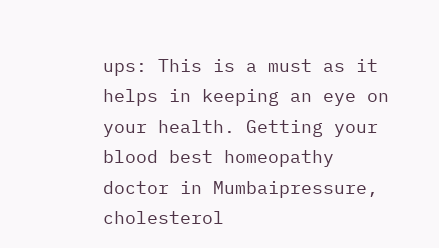ups: This is a must as it helps in keeping an eye on your health. Getting your blood best homeopathy doctor in Mumbaipressure, cholesterol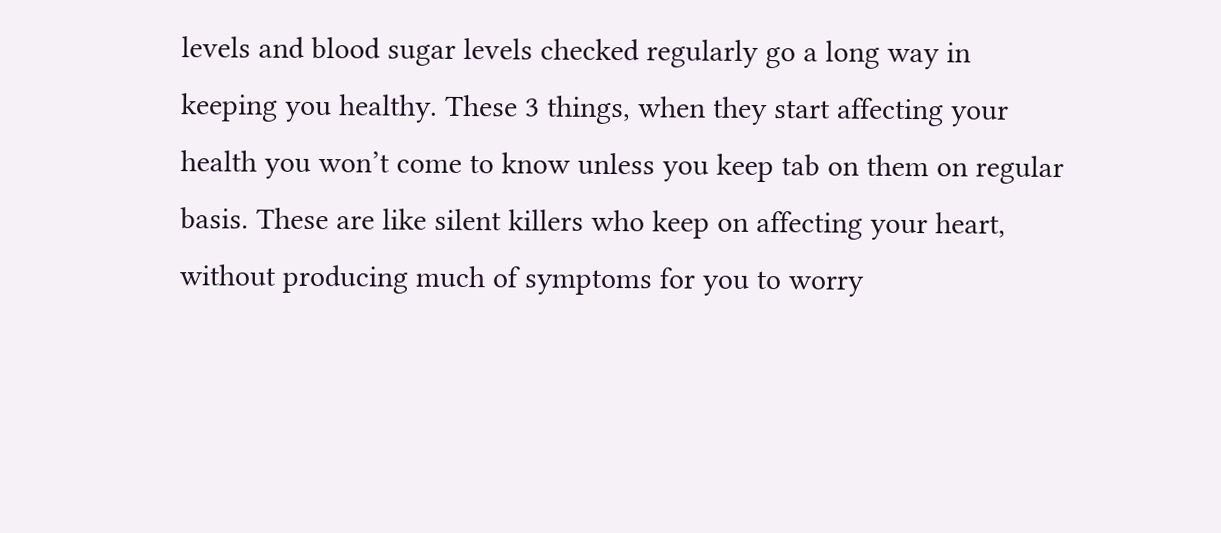levels and blood sugar levels checked regularly go a long way in keeping you healthy. These 3 things, when they start affecting your health you won’t come to know unless you keep tab on them on regular basis. These are like silent killers who keep on affecting your heart, without producing much of symptoms for you to worry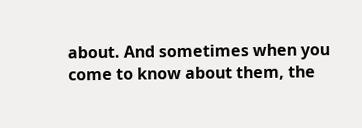about. And sometimes when you come to know about them, the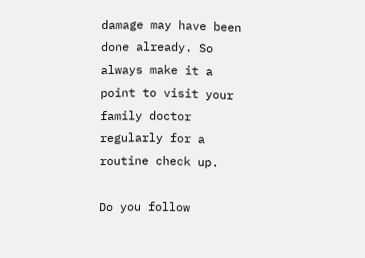damage may have been done already. So always make it a point to visit your family doctor regularly for a routine check up.

Do you follow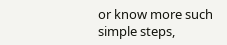or know more such simple steps,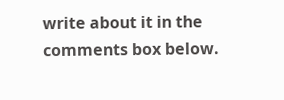write about it in the comments box below.